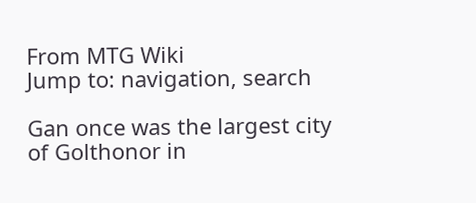From MTG Wiki
Jump to: navigation, search

Gan once was the largest city of Golthonor in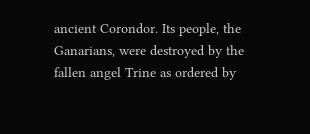ancient Corondor. Its people, the Ganarians, were destroyed by the fallen angel Trine as ordered by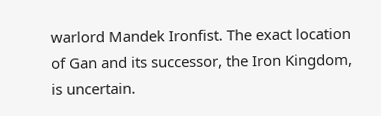warlord Mandek Ironfist. The exact location of Gan and its successor, the Iron Kingdom, is uncertain.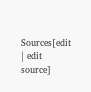Sources[edit | edit source]